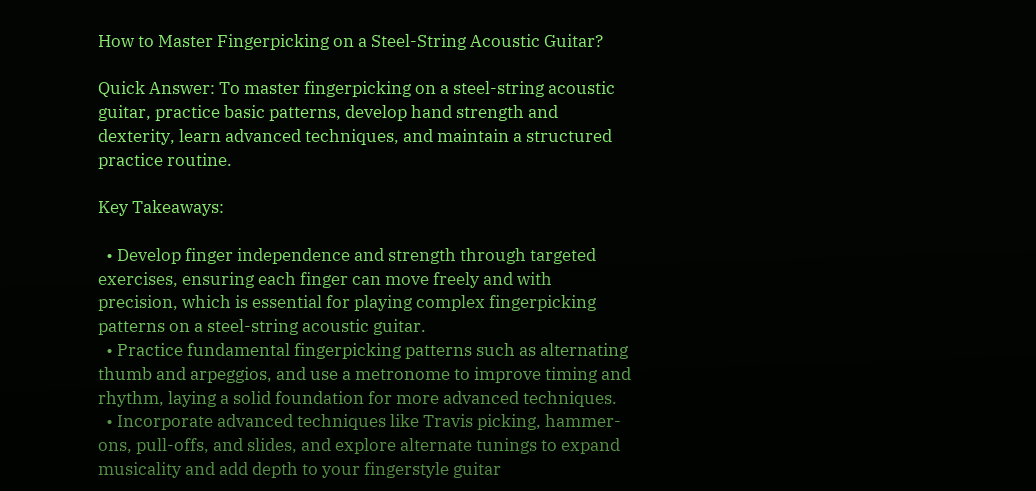How to Master Fingerpicking on a Steel-String Acoustic Guitar?

Quick Answer: To master fingerpicking on a steel-string acoustic guitar, practice basic patterns, develop hand strength and dexterity, learn advanced techniques, and maintain a structured practice routine.

Key Takeaways:

  • Develop finger independence and strength through targeted exercises, ensuring each finger can move freely and with precision, which is essential for playing complex fingerpicking patterns on a steel-string acoustic guitar.
  • Practice fundamental fingerpicking patterns such as alternating thumb and arpeggios, and use a metronome to improve timing and rhythm, laying a solid foundation for more advanced techniques.
  • Incorporate advanced techniques like Travis picking, hammer-ons, pull-offs, and slides, and explore alternate tunings to expand musicality and add depth to your fingerstyle guitar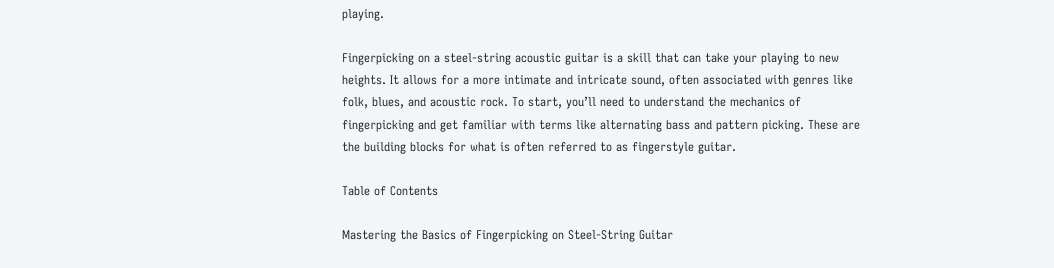playing.

Fingerpicking on a steel-string acoustic guitar is a skill that can take your playing to new heights. It allows for a more intimate and intricate sound, often associated with genres like folk, blues, and acoustic rock. To start, you’ll need to understand the mechanics of fingerpicking and get familiar with terms like alternating bass and pattern picking. These are the building blocks for what is often referred to as fingerstyle guitar.

Table of Contents

Mastering the Basics of Fingerpicking on Steel-String Guitar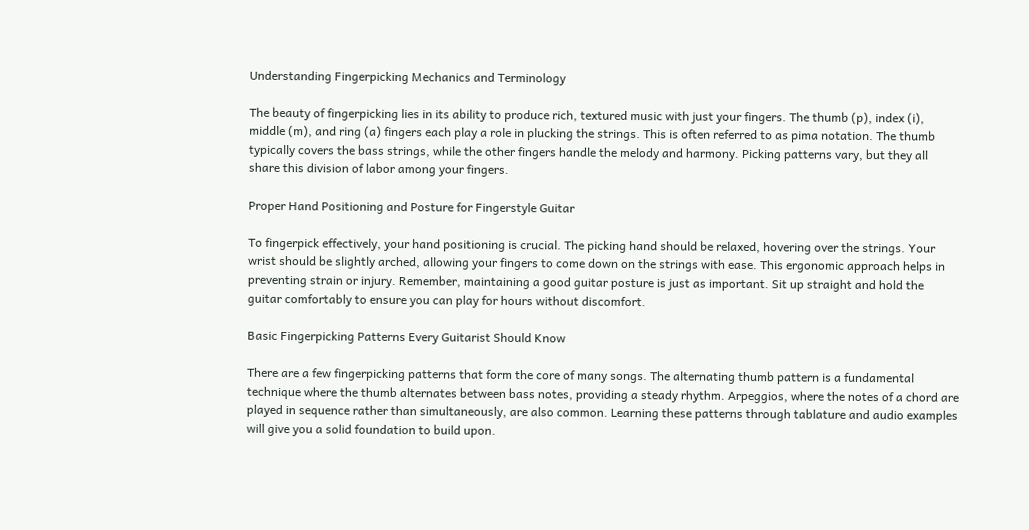Understanding Fingerpicking Mechanics and Terminology

The beauty of fingerpicking lies in its ability to produce rich, textured music with just your fingers. The thumb (p), index (i), middle (m), and ring (a) fingers each play a role in plucking the strings. This is often referred to as pima notation. The thumb typically covers the bass strings, while the other fingers handle the melody and harmony. Picking patterns vary, but they all share this division of labor among your fingers.

Proper Hand Positioning and Posture for Fingerstyle Guitar

To fingerpick effectively, your hand positioning is crucial. The picking hand should be relaxed, hovering over the strings. Your wrist should be slightly arched, allowing your fingers to come down on the strings with ease. This ergonomic approach helps in preventing strain or injury. Remember, maintaining a good guitar posture is just as important. Sit up straight and hold the guitar comfortably to ensure you can play for hours without discomfort.

Basic Fingerpicking Patterns Every Guitarist Should Know

There are a few fingerpicking patterns that form the core of many songs. The alternating thumb pattern is a fundamental technique where the thumb alternates between bass notes, providing a steady rhythm. Arpeggios, where the notes of a chord are played in sequence rather than simultaneously, are also common. Learning these patterns through tablature and audio examples will give you a solid foundation to build upon.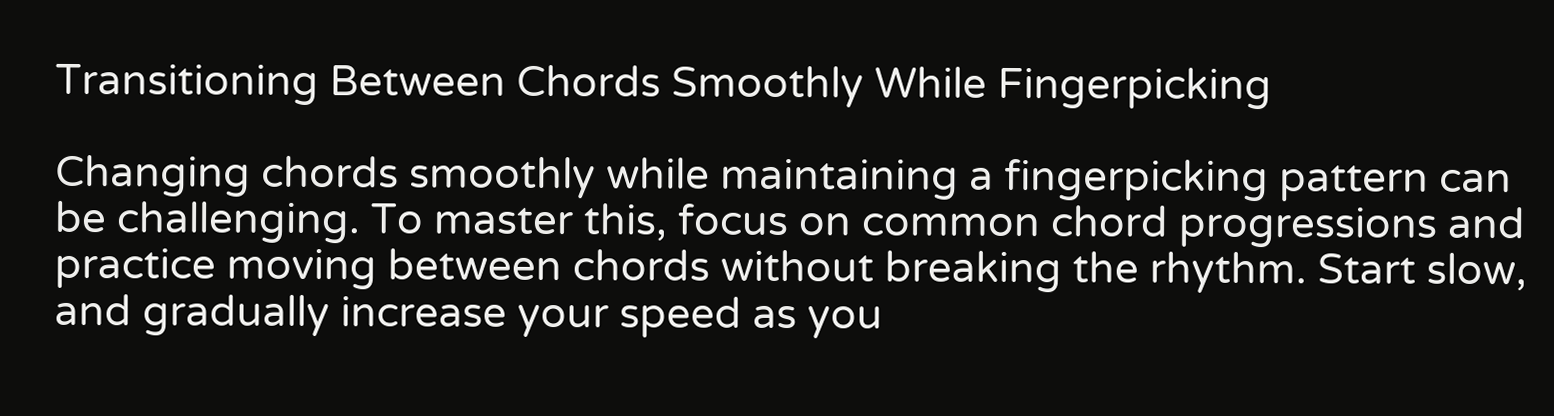Transitioning Between Chords Smoothly While Fingerpicking

Changing chords smoothly while maintaining a fingerpicking pattern can be challenging. To master this, focus on common chord progressions and practice moving between chords without breaking the rhythm. Start slow, and gradually increase your speed as you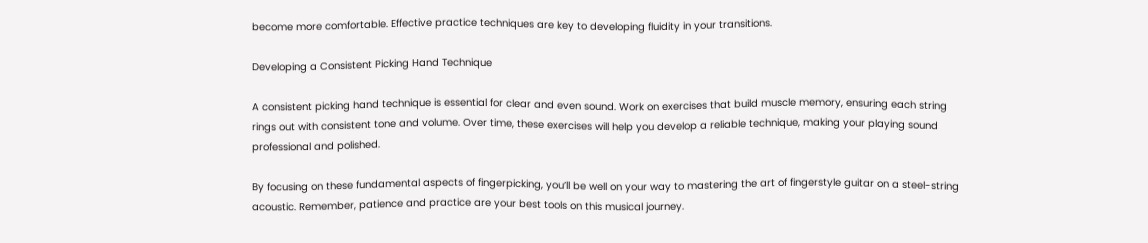become more comfortable. Effective practice techniques are key to developing fluidity in your transitions.

Developing a Consistent Picking Hand Technique

A consistent picking hand technique is essential for clear and even sound. Work on exercises that build muscle memory, ensuring each string rings out with consistent tone and volume. Over time, these exercises will help you develop a reliable technique, making your playing sound professional and polished.

By focusing on these fundamental aspects of fingerpicking, you’ll be well on your way to mastering the art of fingerstyle guitar on a steel-string acoustic. Remember, patience and practice are your best tools on this musical journey.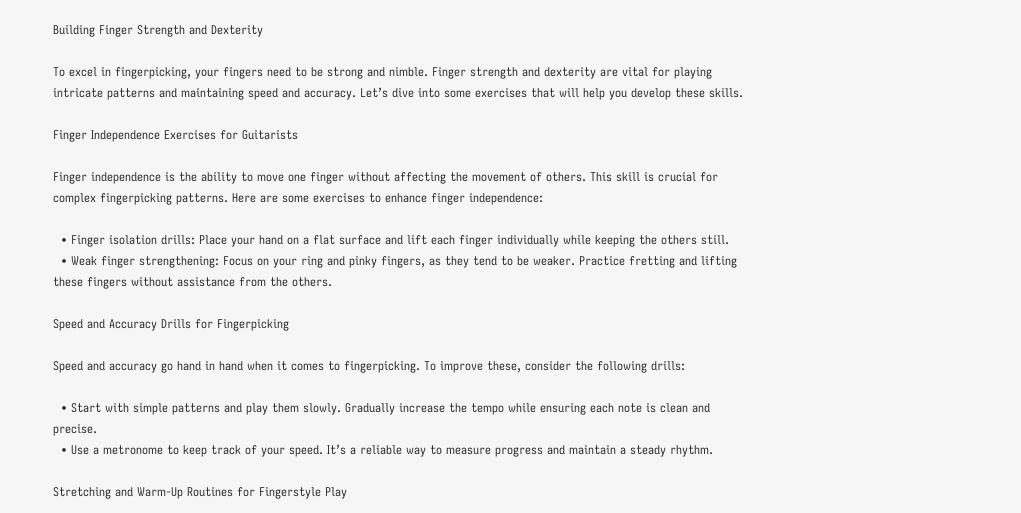Building Finger Strength and Dexterity

To excel in fingerpicking, your fingers need to be strong and nimble. Finger strength and dexterity are vital for playing intricate patterns and maintaining speed and accuracy. Let’s dive into some exercises that will help you develop these skills.

Finger Independence Exercises for Guitarists

Finger independence is the ability to move one finger without affecting the movement of others. This skill is crucial for complex fingerpicking patterns. Here are some exercises to enhance finger independence:

  • Finger isolation drills: Place your hand on a flat surface and lift each finger individually while keeping the others still.
  • Weak finger strengthening: Focus on your ring and pinky fingers, as they tend to be weaker. Practice fretting and lifting these fingers without assistance from the others.

Speed and Accuracy Drills for Fingerpicking

Speed and accuracy go hand in hand when it comes to fingerpicking. To improve these, consider the following drills:

  • Start with simple patterns and play them slowly. Gradually increase the tempo while ensuring each note is clean and precise.
  • Use a metronome to keep track of your speed. It’s a reliable way to measure progress and maintain a steady rhythm.

Stretching and Warm-Up Routines for Fingerstyle Play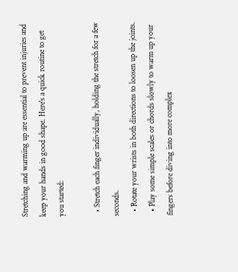Stretching and warming up are essential to prevent injuries and keep your hands in good shape. Here’s a quick routine to get you started:

  • Stretch each finger individually, holding the stretch for a few seconds.
  • Rotate your wrists in both directions to loosen up the joints.
  • Play some simple scales or chords slowly to warm up your fingers before diving into more complex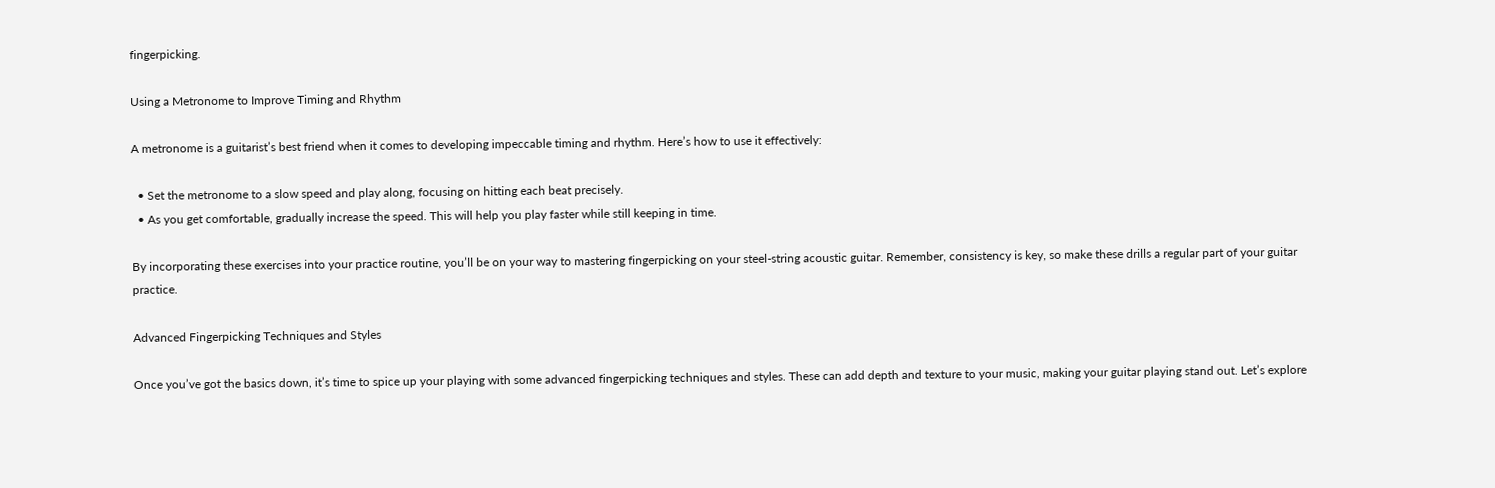fingerpicking.

Using a Metronome to Improve Timing and Rhythm

A metronome is a guitarist’s best friend when it comes to developing impeccable timing and rhythm. Here’s how to use it effectively:

  • Set the metronome to a slow speed and play along, focusing on hitting each beat precisely.
  • As you get comfortable, gradually increase the speed. This will help you play faster while still keeping in time.

By incorporating these exercises into your practice routine, you’ll be on your way to mastering fingerpicking on your steel-string acoustic guitar. Remember, consistency is key, so make these drills a regular part of your guitar practice.

Advanced Fingerpicking Techniques and Styles

Once you’ve got the basics down, it’s time to spice up your playing with some advanced fingerpicking techniques and styles. These can add depth and texture to your music, making your guitar playing stand out. Let’s explore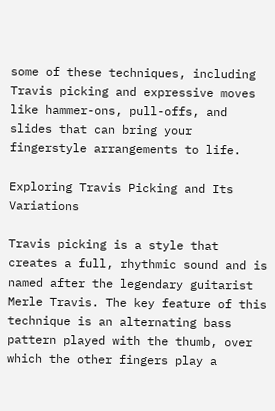some of these techniques, including Travis picking and expressive moves like hammer-ons, pull-offs, and slides that can bring your fingerstyle arrangements to life.

Exploring Travis Picking and Its Variations

Travis picking is a style that creates a full, rhythmic sound and is named after the legendary guitarist Merle Travis. The key feature of this technique is an alternating bass pattern played with the thumb, over which the other fingers play a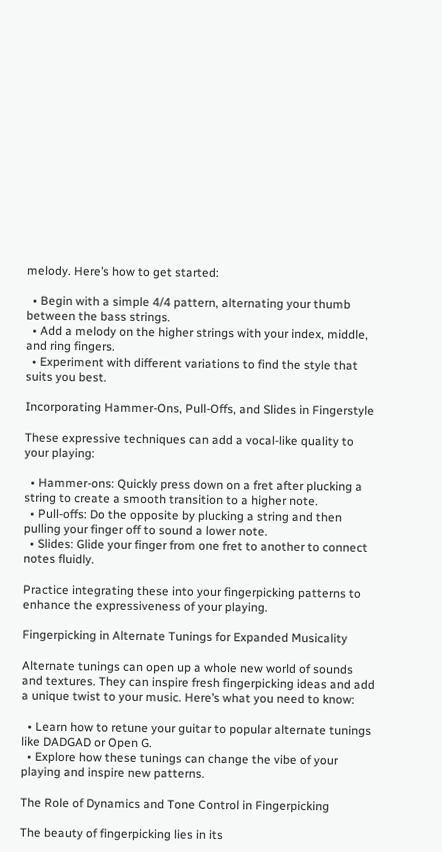melody. Here’s how to get started:

  • Begin with a simple 4/4 pattern, alternating your thumb between the bass strings.
  • Add a melody on the higher strings with your index, middle, and ring fingers.
  • Experiment with different variations to find the style that suits you best.

Incorporating Hammer-Ons, Pull-Offs, and Slides in Fingerstyle

These expressive techniques can add a vocal-like quality to your playing:

  • Hammer-ons: Quickly press down on a fret after plucking a string to create a smooth transition to a higher note.
  • Pull-offs: Do the opposite by plucking a string and then pulling your finger off to sound a lower note.
  • Slides: Glide your finger from one fret to another to connect notes fluidly.

Practice integrating these into your fingerpicking patterns to enhance the expressiveness of your playing.

Fingerpicking in Alternate Tunings for Expanded Musicality

Alternate tunings can open up a whole new world of sounds and textures. They can inspire fresh fingerpicking ideas and add a unique twist to your music. Here’s what you need to know:

  • Learn how to retune your guitar to popular alternate tunings like DADGAD or Open G.
  • Explore how these tunings can change the vibe of your playing and inspire new patterns.

The Role of Dynamics and Tone Control in Fingerpicking

The beauty of fingerpicking lies in its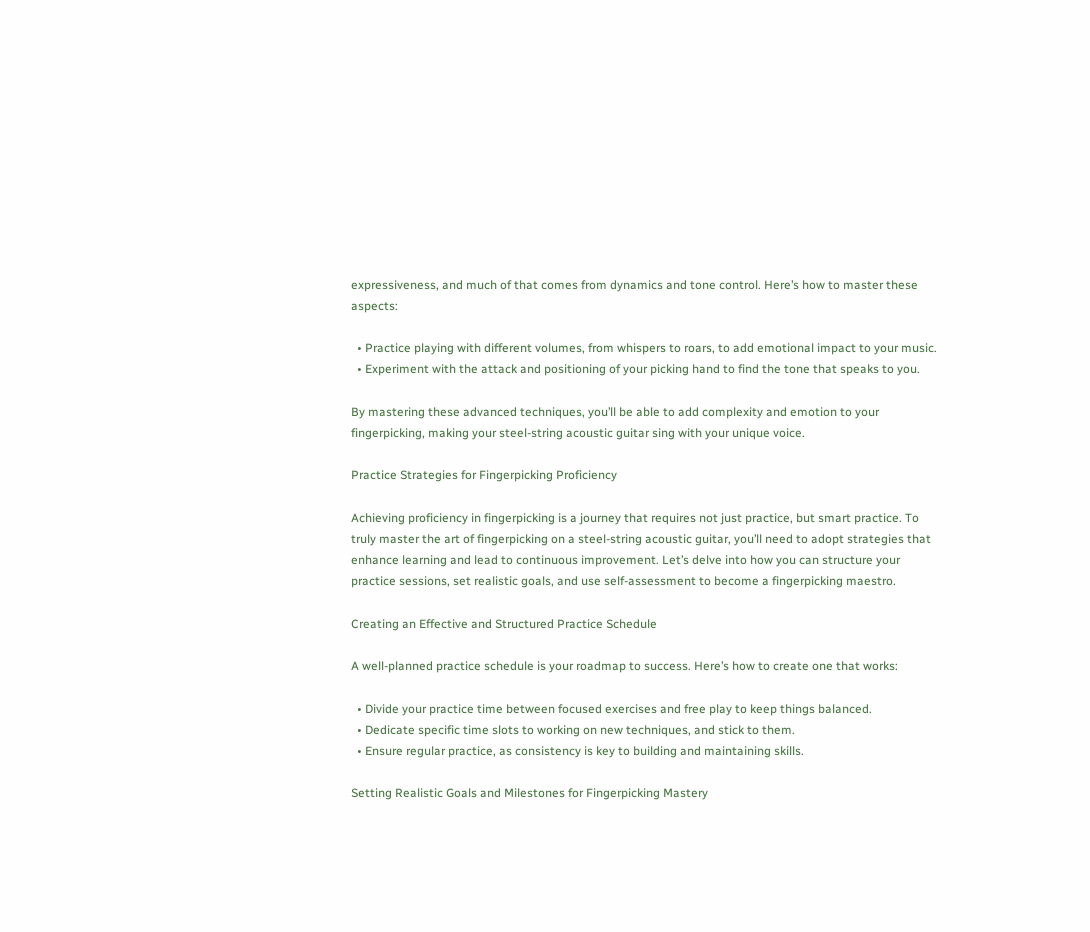expressiveness, and much of that comes from dynamics and tone control. Here’s how to master these aspects:

  • Practice playing with different volumes, from whispers to roars, to add emotional impact to your music.
  • Experiment with the attack and positioning of your picking hand to find the tone that speaks to you.

By mastering these advanced techniques, you’ll be able to add complexity and emotion to your fingerpicking, making your steel-string acoustic guitar sing with your unique voice.

Practice Strategies for Fingerpicking Proficiency

Achieving proficiency in fingerpicking is a journey that requires not just practice, but smart practice. To truly master the art of fingerpicking on a steel-string acoustic guitar, you’ll need to adopt strategies that enhance learning and lead to continuous improvement. Let’s delve into how you can structure your practice sessions, set realistic goals, and use self-assessment to become a fingerpicking maestro.

Creating an Effective and Structured Practice Schedule

A well-planned practice schedule is your roadmap to success. Here’s how to create one that works:

  • Divide your practice time between focused exercises and free play to keep things balanced.
  • Dedicate specific time slots to working on new techniques, and stick to them.
  • Ensure regular practice, as consistency is key to building and maintaining skills.

Setting Realistic Goals and Milestones for Fingerpicking Mastery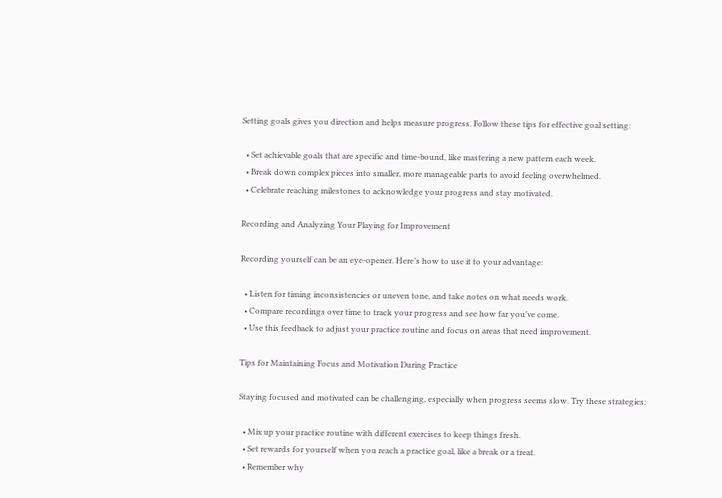Setting goals gives you direction and helps measure progress. Follow these tips for effective goal setting:

  • Set achievable goals that are specific and time-bound, like mastering a new pattern each week.
  • Break down complex pieces into smaller, more manageable parts to avoid feeling overwhelmed.
  • Celebrate reaching milestones to acknowledge your progress and stay motivated.

Recording and Analyzing Your Playing for Improvement

Recording yourself can be an eye-opener. Here’s how to use it to your advantage:

  • Listen for timing inconsistencies or uneven tone, and take notes on what needs work.
  • Compare recordings over time to track your progress and see how far you’ve come.
  • Use this feedback to adjust your practice routine and focus on areas that need improvement.

Tips for Maintaining Focus and Motivation During Practice

Staying focused and motivated can be challenging, especially when progress seems slow. Try these strategies:

  • Mix up your practice routine with different exercises to keep things fresh.
  • Set rewards for yourself when you reach a practice goal, like a break or a treat.
  • Remember why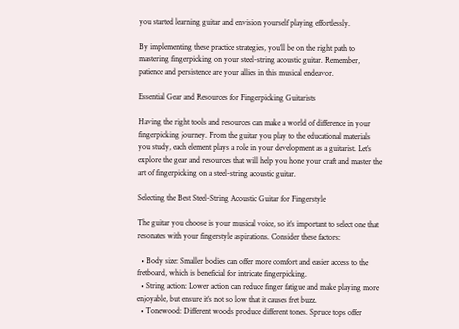you started learning guitar and envision yourself playing effortlessly.

By implementing these practice strategies, you’ll be on the right path to mastering fingerpicking on your steel-string acoustic guitar. Remember, patience and persistence are your allies in this musical endeavor.

Essential Gear and Resources for Fingerpicking Guitarists

Having the right tools and resources can make a world of difference in your fingerpicking journey. From the guitar you play to the educational materials you study, each element plays a role in your development as a guitarist. Let’s explore the gear and resources that will help you hone your craft and master the art of fingerpicking on a steel-string acoustic guitar.

Selecting the Best Steel-String Acoustic Guitar for Fingerstyle

The guitar you choose is your musical voice, so it’s important to select one that resonates with your fingerstyle aspirations. Consider these factors:

  • Body size: Smaller bodies can offer more comfort and easier access to the fretboard, which is beneficial for intricate fingerpicking.
  • String action: Lower action can reduce finger fatigue and make playing more enjoyable, but ensure it’s not so low that it causes fret buzz.
  • Tonewood: Different woods produce different tones. Spruce tops offer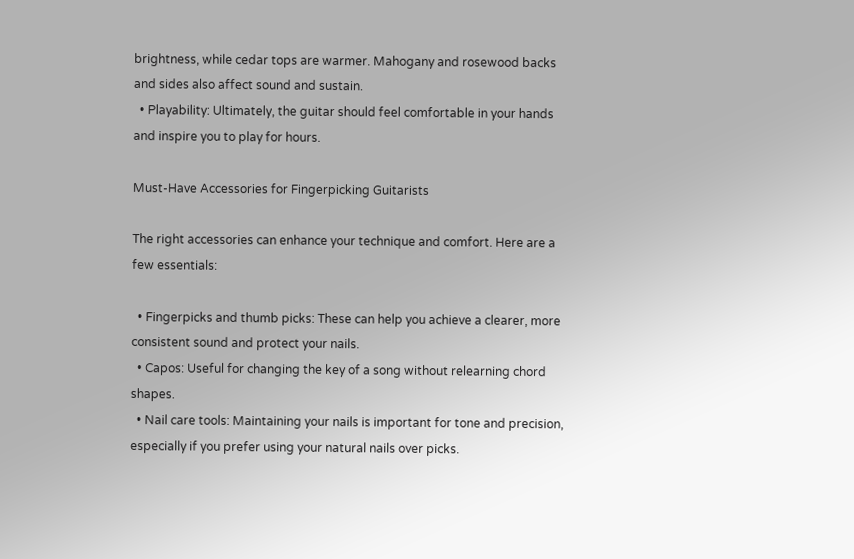brightness, while cedar tops are warmer. Mahogany and rosewood backs and sides also affect sound and sustain.
  • Playability: Ultimately, the guitar should feel comfortable in your hands and inspire you to play for hours.

Must-Have Accessories for Fingerpicking Guitarists

The right accessories can enhance your technique and comfort. Here are a few essentials:

  • Fingerpicks and thumb picks: These can help you achieve a clearer, more consistent sound and protect your nails.
  • Capos: Useful for changing the key of a song without relearning chord shapes.
  • Nail care tools: Maintaining your nails is important for tone and precision, especially if you prefer using your natural nails over picks.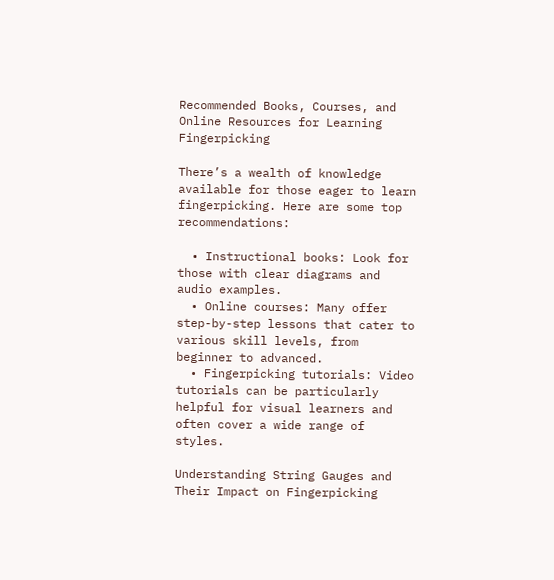Recommended Books, Courses, and Online Resources for Learning Fingerpicking

There’s a wealth of knowledge available for those eager to learn fingerpicking. Here are some top recommendations:

  • Instructional books: Look for those with clear diagrams and audio examples.
  • Online courses: Many offer step-by-step lessons that cater to various skill levels, from beginner to advanced.
  • Fingerpicking tutorials: Video tutorials can be particularly helpful for visual learners and often cover a wide range of styles.

Understanding String Gauges and Their Impact on Fingerpicking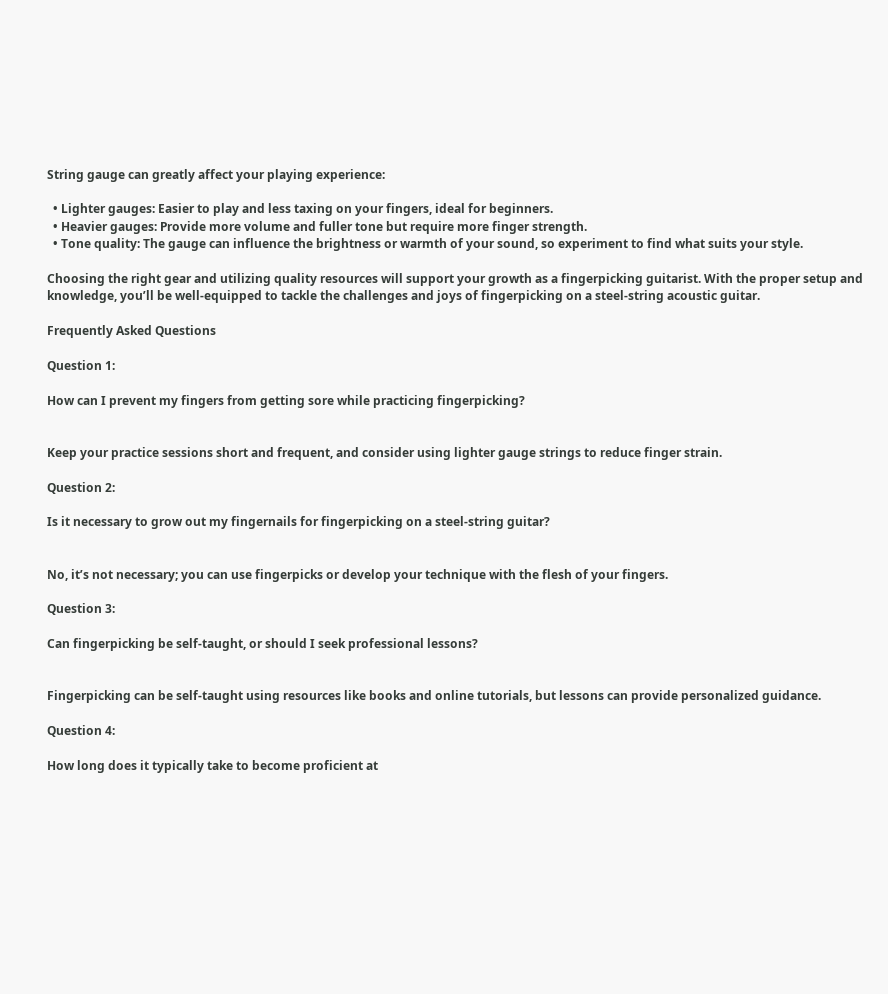String gauge can greatly affect your playing experience:

  • Lighter gauges: Easier to play and less taxing on your fingers, ideal for beginners.
  • Heavier gauges: Provide more volume and fuller tone but require more finger strength.
  • Tone quality: The gauge can influence the brightness or warmth of your sound, so experiment to find what suits your style.

Choosing the right gear and utilizing quality resources will support your growth as a fingerpicking guitarist. With the proper setup and knowledge, you’ll be well-equipped to tackle the challenges and joys of fingerpicking on a steel-string acoustic guitar.

Frequently Asked Questions

Question 1:

How can I prevent my fingers from getting sore while practicing fingerpicking?


Keep your practice sessions short and frequent, and consider using lighter gauge strings to reduce finger strain.

Question 2:

Is it necessary to grow out my fingernails for fingerpicking on a steel-string guitar?


No, it’s not necessary; you can use fingerpicks or develop your technique with the flesh of your fingers.

Question 3:

Can fingerpicking be self-taught, or should I seek professional lessons?


Fingerpicking can be self-taught using resources like books and online tutorials, but lessons can provide personalized guidance.

Question 4:

How long does it typically take to become proficient at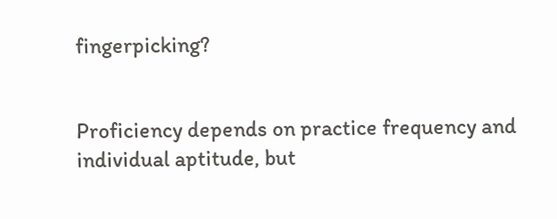fingerpicking?


Proficiency depends on practice frequency and individual aptitude, but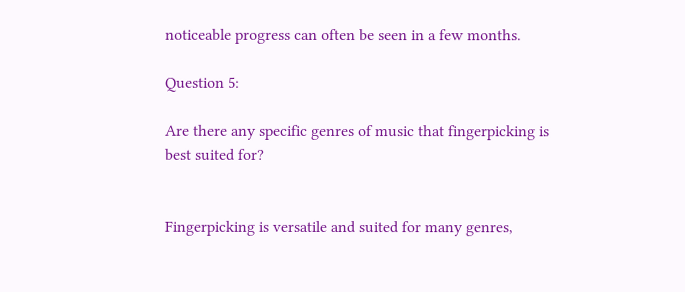noticeable progress can often be seen in a few months.

Question 5:

Are there any specific genres of music that fingerpicking is best suited for?


Fingerpicking is versatile and suited for many genres,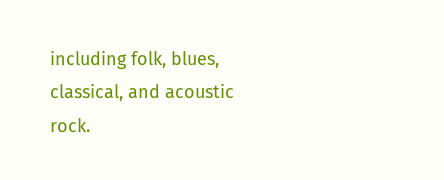including folk, blues, classical, and acoustic rock.